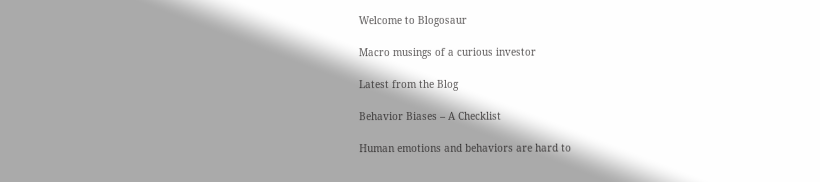Welcome to Blogosaur

Macro musings of a curious investor

Latest from the Blog

Behavior Biases – A Checklist

Human emotions and behaviors are hard to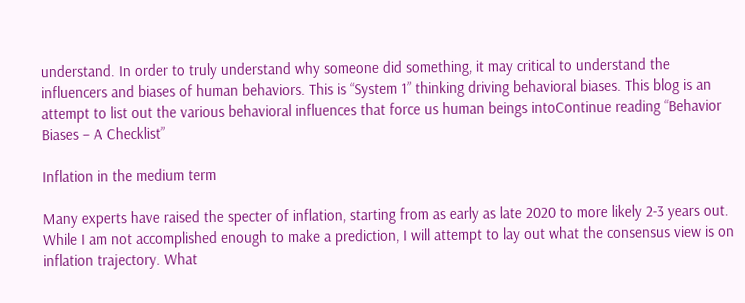understand. In order to truly understand why someone did something, it may critical to understand the influencers and biases of human behaviors. This is “System 1” thinking driving behavioral biases. This blog is an attempt to list out the various behavioral influences that force us human beings intoContinue reading “Behavior Biases – A Checklist”

Inflation in the medium term

Many experts have raised the specter of inflation, starting from as early as late 2020 to more likely 2-3 years out. While I am not accomplished enough to make a prediction, I will attempt to lay out what the consensus view is on inflation trajectory. What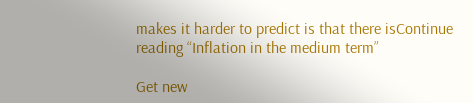makes it harder to predict is that there isContinue reading “Inflation in the medium term”

Get new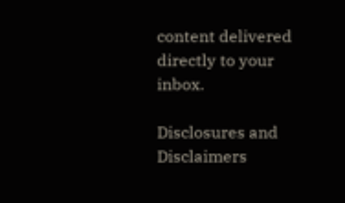content delivered directly to your inbox.

Disclosures and Disclaimers